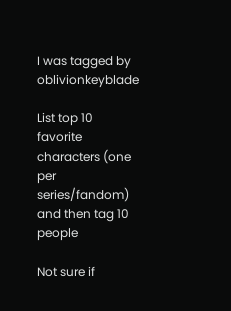I was tagged by oblivionkeyblade

List top 10 favorite characters (one per series/fandom) and then tag 10 people

Not sure if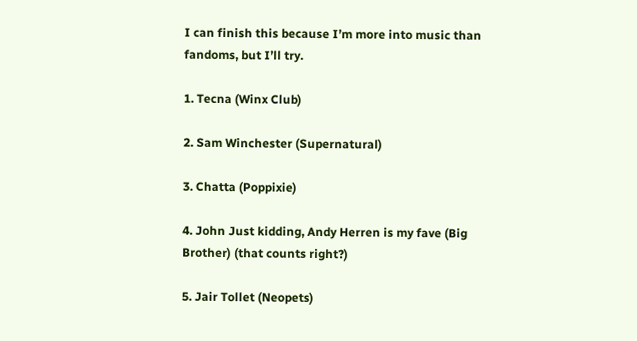I can finish this because I’m more into music than fandoms, but I’ll try.

1. Tecna (Winx Club)

2. Sam Winchester (Supernatural)

3. Chatta (Poppixie)

4. John Just kidding, Andy Herren is my fave (Big Brother) (that counts right?)

5. Jair Tollet (Neopets)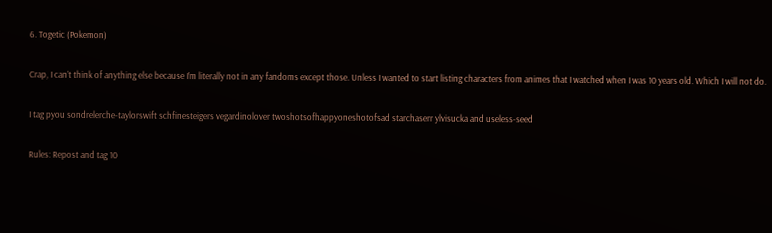6. Togetic (Pokemon)

Crap, I can’t think of anything else because I’m literally not in any fandoms except those. Unless I wanted to start listing characters from animes that I watched when I was 10 years old. Which I will not do.

I tag pyou sondrelerche-taylorswift schfinesteigers vegardinolover twoshotsofhappyoneshotofsad starchaserr ylvisucka and useless-seed

Rules: Repost and tag 10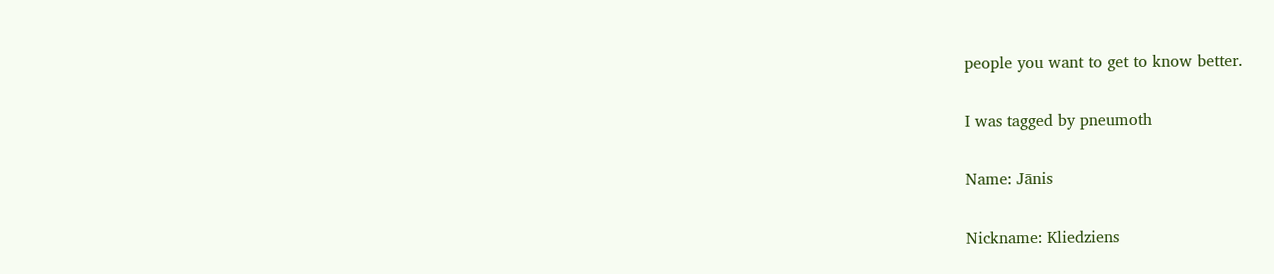people you want to get to know better.

I was tagged by pneumoth

Name: Jānis

Nickname: Kliedziens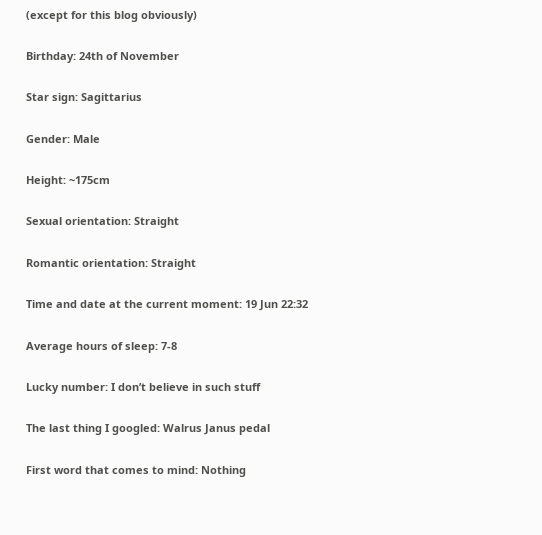(except for this blog obviously)

Birthday: 24th of November

Star sign: Sagittarius

Gender: Male

Height: ~175cm

Sexual orientation: Straight

Romantic orientation: Straight

Time and date at the current moment: 19 Jun 22:32

Average hours of sleep: 7-8

Lucky number: I don’t believe in such stuff

The last thing I googled: Walrus Janus pedal

First word that comes to mind: Nothing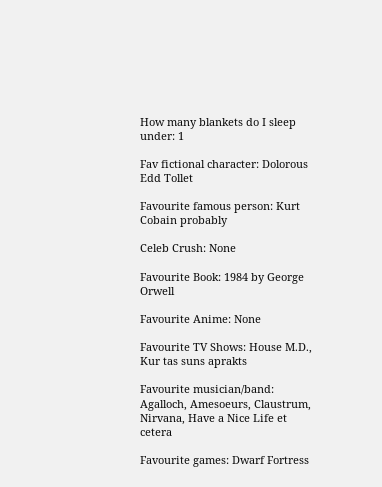How many blankets do I sleep under: 1

Fav fictional character: Dolorous Edd Tollet

Favourite famous person: Kurt Cobain probably

Celeb Crush: None

Favourite Book: 1984 by George Orwell

Favourite Anime: None

Favourite TV Shows: House M.D., Kur tas suns aprakts

Favourite musician/band: Agalloch, Amesoeurs, Claustrum, Nirvana, Have a Nice Life et cetera

Favourite games: Dwarf Fortress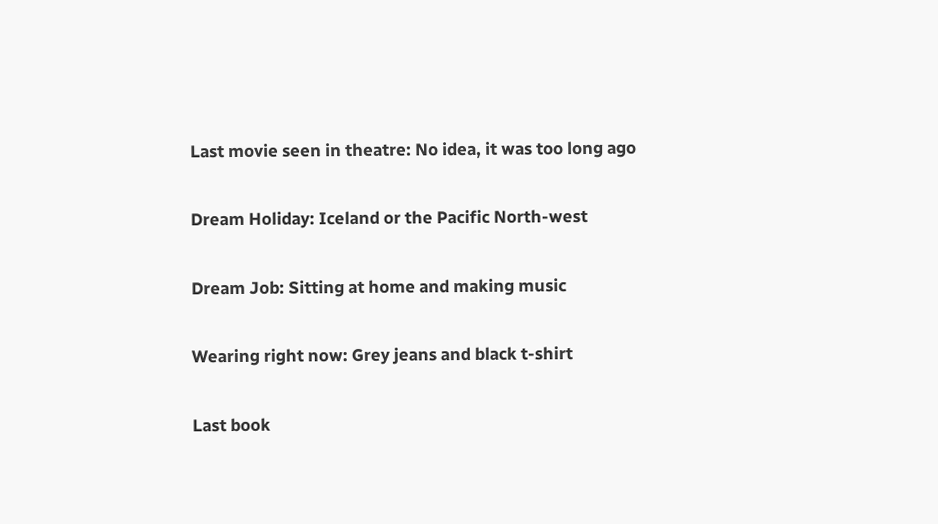Last movie seen in theatre: No idea, it was too long ago

Dream Holiday: Iceland or the Pacific North-west

Dream Job: Sitting at home and making music

Wearing right now: Grey jeans and black t-shirt

Last book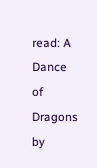read: A Dance of Dragons by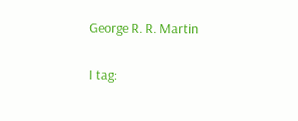George R. R. Martin

I tag: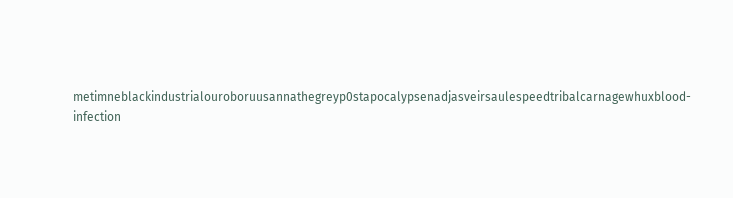metimneblackindustrialouroboruusannathegreyp0stapocalypsenadjasveirsaulespeedtribalcarnagewhuxblood-infection